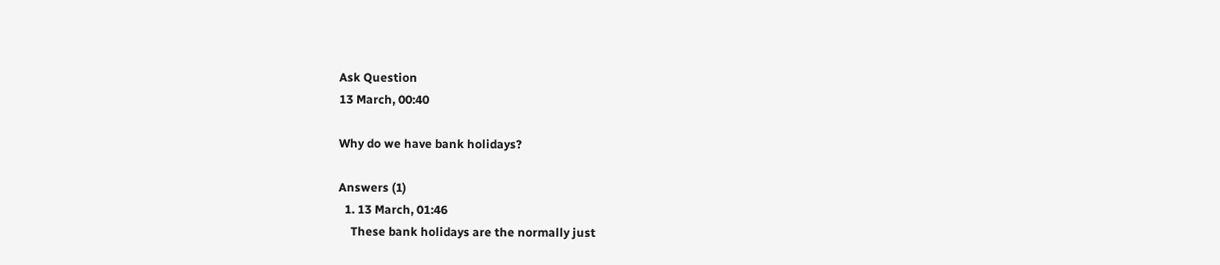Ask Question
13 March, 00:40

Why do we have bank holidays?

Answers (1)
  1. 13 March, 01:46
    These bank holidays are the normally just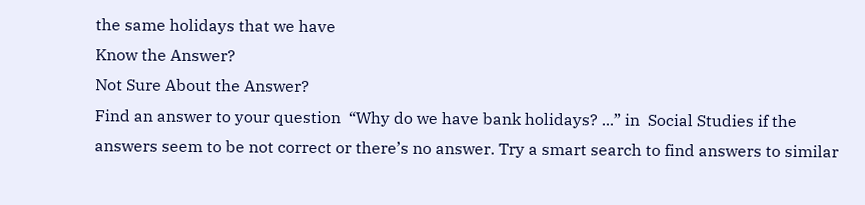the same holidays that we have
Know the Answer?
Not Sure About the Answer?
Find an answer to your question  “Why do we have bank holidays? ...” in  Social Studies if the answers seem to be not correct or there’s no answer. Try a smart search to find answers to similar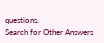questions.
Search for Other Answers